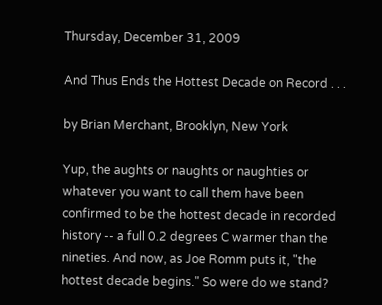Thursday, December 31, 2009

And Thus Ends the Hottest Decade on Record . . .

by Brian Merchant, Brooklyn, New York

Yup, the aughts or naughts or naughties or whatever you want to call them have been confirmed to be the hottest decade in recorded history -- a full 0.2 degrees C warmer than the nineties. And now, as Joe Romm puts it, "the hottest decade begins." So were do we stand?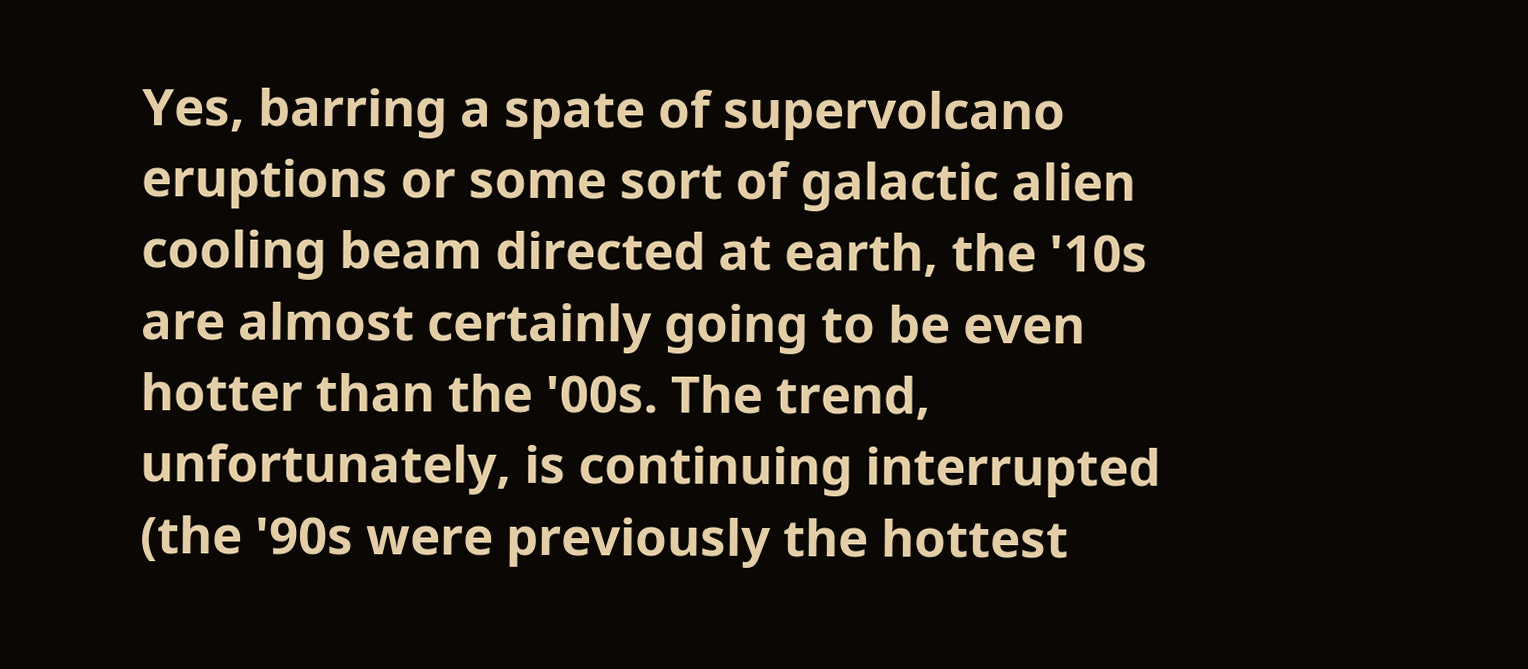Yes, barring a spate of supervolcano eruptions or some sort of galactic alien cooling beam directed at earth, the '10s are almost certainly going to be even hotter than the '00s. The trend, unfortunately, is continuing interrupted (the '90s were previously the hottest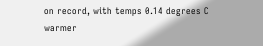on record, with temps 0.14 degrees C warmer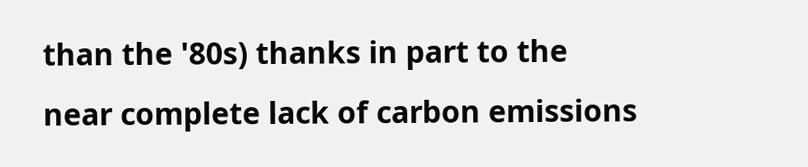than the '80s) thanks in part to the near complete lack of carbon emissions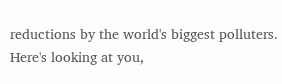reductions by the world's biggest polluters. Here's looking at you,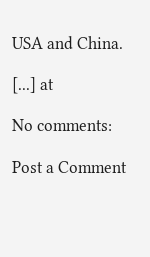USA and China.

[...] at

No comments:

Post a Comment